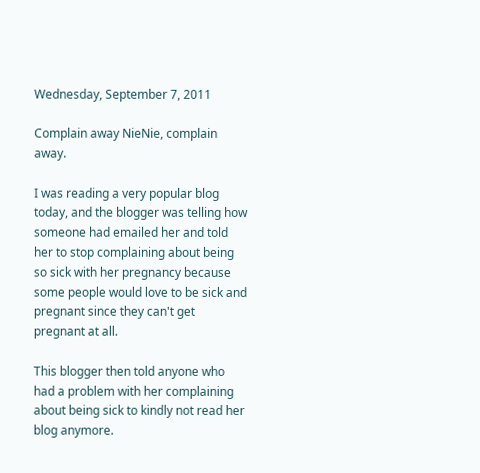Wednesday, September 7, 2011

Complain away NieNie, complain away.

I was reading a very popular blog today, and the blogger was telling how someone had emailed her and told her to stop complaining about being so sick with her pregnancy because some people would love to be sick and pregnant since they can't get pregnant at all.

This blogger then told anyone who had a problem with her complaining about being sick to kindly not read her blog anymore.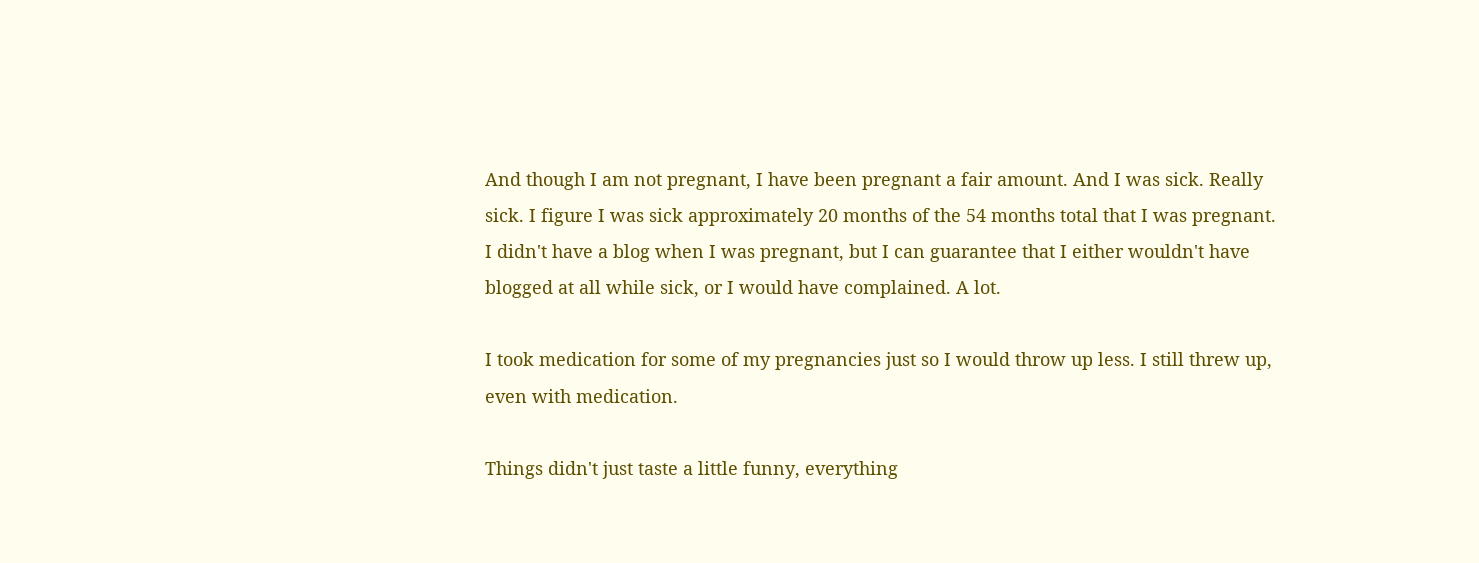And though I am not pregnant, I have been pregnant a fair amount. And I was sick. Really sick. I figure I was sick approximately 20 months of the 54 months total that I was pregnant.
I didn't have a blog when I was pregnant, but I can guarantee that I either wouldn't have blogged at all while sick, or I would have complained. A lot.

I took medication for some of my pregnancies just so I would throw up less. I still threw up, even with medication.

Things didn't just taste a little funny, everything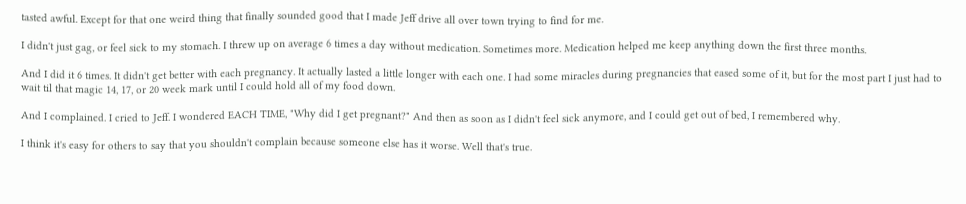tasted awful. Except for that one weird thing that finally sounded good that I made Jeff drive all over town trying to find for me.

I didn't just gag, or feel sick to my stomach. I threw up on average 6 times a day without medication. Sometimes more. Medication helped me keep anything down the first three months.

And I did it 6 times. It didn't get better with each pregnancy. It actually lasted a little longer with each one. I had some miracles during pregnancies that eased some of it, but for the most part I just had to wait til that magic 14, 17, or 20 week mark until I could hold all of my food down.

And I complained. I cried to Jeff. I wondered EACH TIME, "Why did I get pregnant?" And then as soon as I didn't feel sick anymore, and I could get out of bed, I remembered why.

I think it's easy for others to say that you shouldn't complain because someone else has it worse. Well that's true.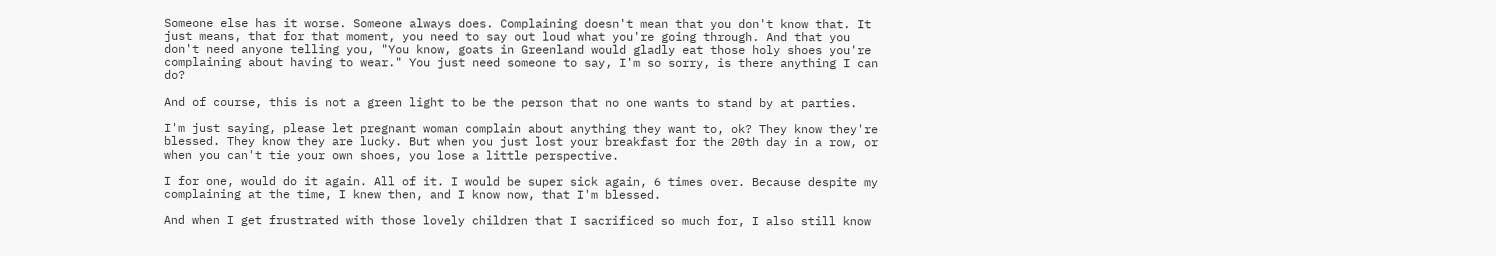Someone else has it worse. Someone always does. Complaining doesn't mean that you don't know that. It just means, that for that moment, you need to say out loud what you're going through. And that you don't need anyone telling you, "You know, goats in Greenland would gladly eat those holy shoes you're complaining about having to wear." You just need someone to say, I'm so sorry, is there anything I can do?

And of course, this is not a green light to be the person that no one wants to stand by at parties.

I'm just saying, please let pregnant woman complain about anything they want to, ok? They know they're blessed. They know they are lucky. But when you just lost your breakfast for the 20th day in a row, or when you can't tie your own shoes, you lose a little perspective.

I for one, would do it again. All of it. I would be super sick again, 6 times over. Because despite my complaining at the time, I knew then, and I know now, that I'm blessed.

And when I get frustrated with those lovely children that I sacrificed so much for, I also still know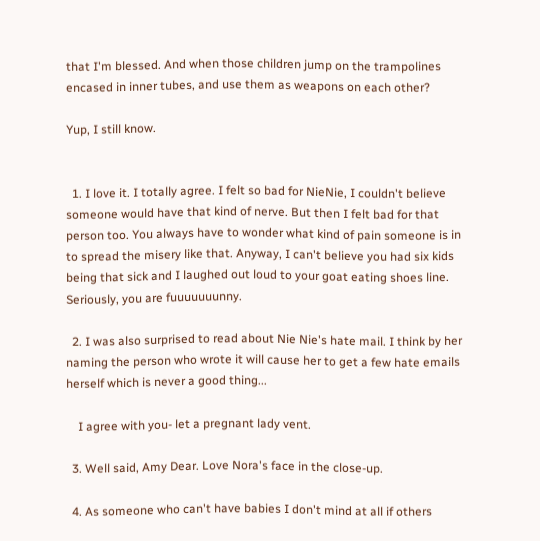that I'm blessed. And when those children jump on the trampolines encased in inner tubes, and use them as weapons on each other?

Yup, I still know.


  1. I love it. I totally agree. I felt so bad for NieNie, I couldn't believe someone would have that kind of nerve. But then I felt bad for that person too. You always have to wonder what kind of pain someone is in to spread the misery like that. Anyway, I can't believe you had six kids being that sick and I laughed out loud to your goat eating shoes line. Seriously, you are fuuuuuuunny.

  2. I was also surprised to read about Nie Nie's hate mail. I think by her naming the person who wrote it will cause her to get a few hate emails herself which is never a good thing...

    I agree with you- let a pregnant lady vent.

  3. Well said, Amy Dear. Love Nora's face in the close-up.

  4. As someone who can't have babies I don't mind at all if others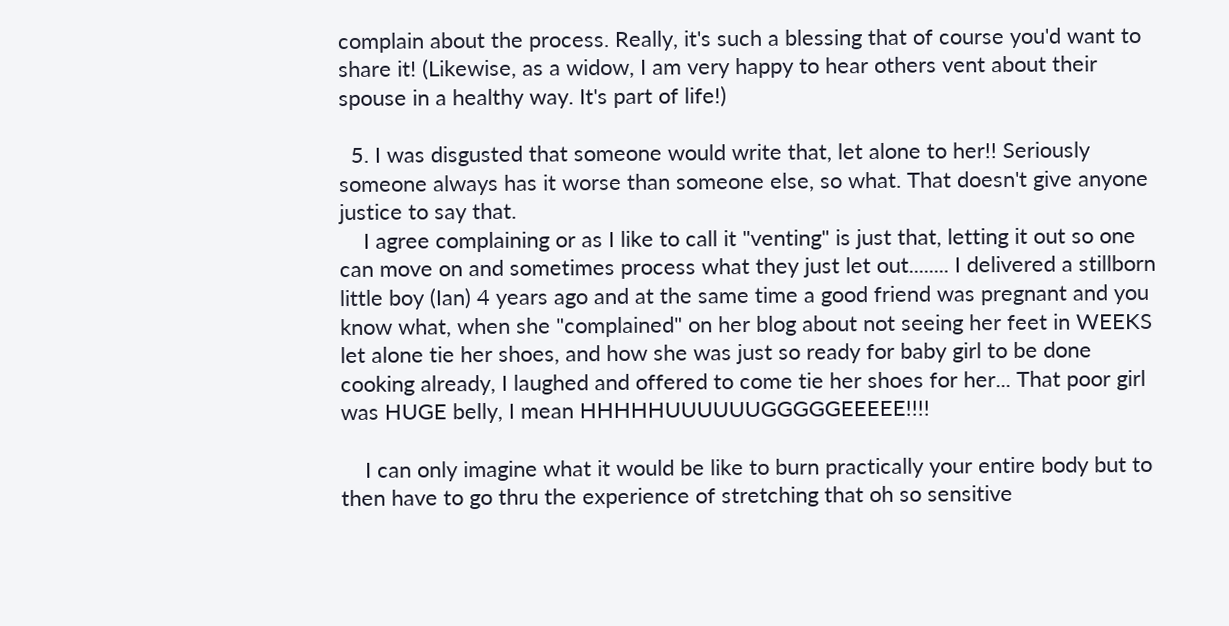complain about the process. Really, it's such a blessing that of course you'd want to share it! (Likewise, as a widow, I am very happy to hear others vent about their spouse in a healthy way. It's part of life!)

  5. I was disgusted that someone would write that, let alone to her!! Seriously someone always has it worse than someone else, so what. That doesn't give anyone justice to say that.
    I agree complaining or as I like to call it "venting" is just that, letting it out so one can move on and sometimes process what they just let out........ I delivered a stillborn little boy (Ian) 4 years ago and at the same time a good friend was pregnant and you know what, when she "complained" on her blog about not seeing her feet in WEEKS let alone tie her shoes, and how she was just so ready for baby girl to be done cooking already, I laughed and offered to come tie her shoes for her... That poor girl was HUGE belly, I mean HHHHHUUUUUUGGGGGEEEEE!!!!

    I can only imagine what it would be like to burn practically your entire body but to then have to go thru the experience of stretching that oh so sensitive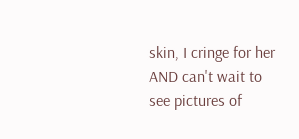skin, I cringe for her AND can't wait to see pictures of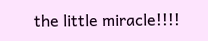the little miracle!!!!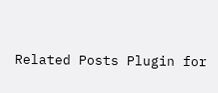Related Posts Plugin for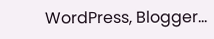WordPress, Blogger...